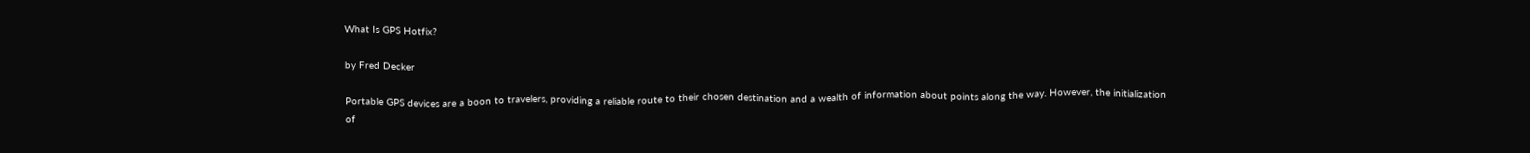What Is GPS Hotfix?

by Fred Decker

Portable GPS devices are a boon to travelers, providing a reliable route to their chosen destination and a wealth of information about points along the way. However, the initialization of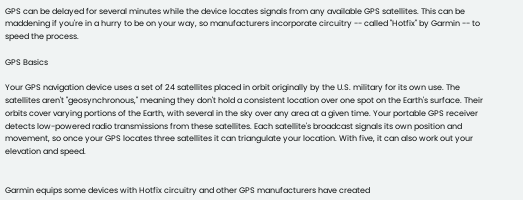GPS can be delayed for several minutes while the device locates signals from any available GPS satellites. This can be maddening if you're in a hurry to be on your way, so manufacturers incorporate circuitry -- called "Hotfix" by Garmin -- to speed the process.

GPS Basics

Your GPS navigation device uses a set of 24 satellites placed in orbit originally by the U.S. military for its own use. The satellites aren't "geosynchronous," meaning they don't hold a consistent location over one spot on the Earth's surface. Their orbits cover varying portions of the Earth, with several in the sky over any area at a given time. Your portable GPS receiver detects low-powered radio transmissions from these satellites. Each satellite's broadcast signals its own position and movement, so once your GPS locates three satellites it can triangulate your location. With five, it can also work out your elevation and speed.


Garmin equips some devices with Hotfix circuitry and other GPS manufacturers have created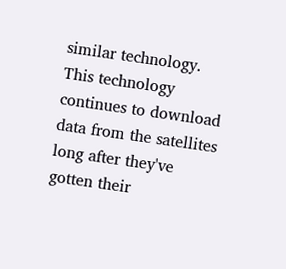similar technology. This technology continues to download data from the satellites long after they've gotten their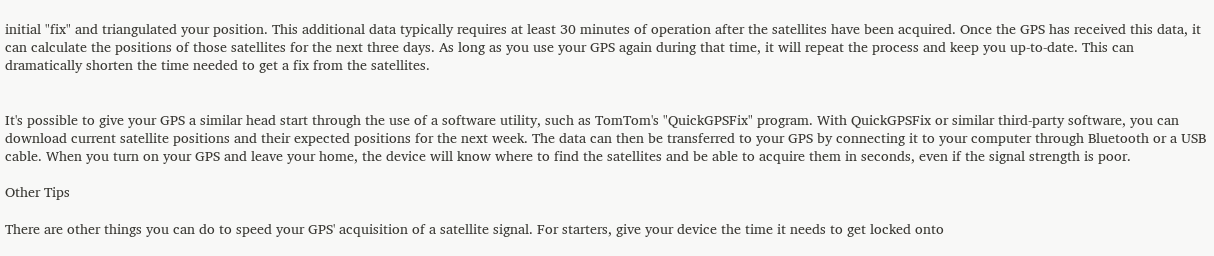initial "fix" and triangulated your position. This additional data typically requires at least 30 minutes of operation after the satellites have been acquired. Once the GPS has received this data, it can calculate the positions of those satellites for the next three days. As long as you use your GPS again during that time, it will repeat the process and keep you up-to-date. This can dramatically shorten the time needed to get a fix from the satellites.


It's possible to give your GPS a similar head start through the use of a software utility, such as TomTom's "QuickGPSFix" program. With QuickGPSFix or similar third-party software, you can download current satellite positions and their expected positions for the next week. The data can then be transferred to your GPS by connecting it to your computer through Bluetooth or a USB cable. When you turn on your GPS and leave your home, the device will know where to find the satellites and be able to acquire them in seconds, even if the signal strength is poor.

Other Tips

There are other things you can do to speed your GPS' acquisition of a satellite signal. For starters, give your device the time it needs to get locked onto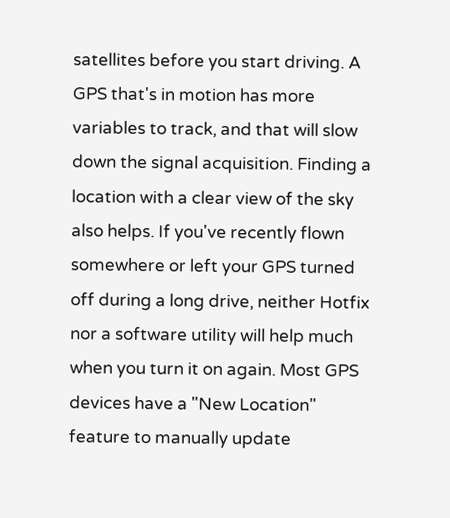satellites before you start driving. A GPS that's in motion has more variables to track, and that will slow down the signal acquisition. Finding a location with a clear view of the sky also helps. If you've recently flown somewhere or left your GPS turned off during a long drive, neither Hotfix nor a software utility will help much when you turn it on again. Most GPS devices have a "New Location" feature to manually update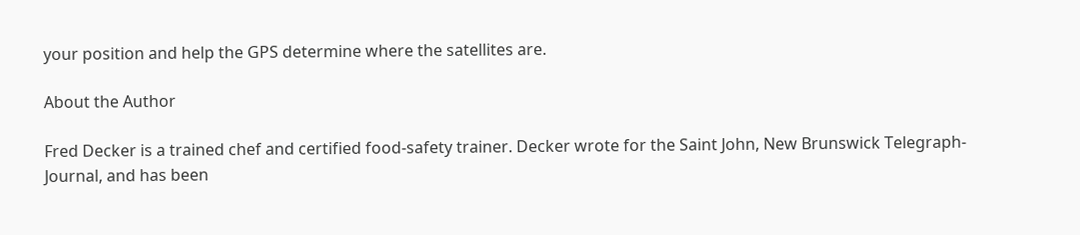your position and help the GPS determine where the satellites are.

About the Author

Fred Decker is a trained chef and certified food-safety trainer. Decker wrote for the Saint John, New Brunswick Telegraph-Journal, and has been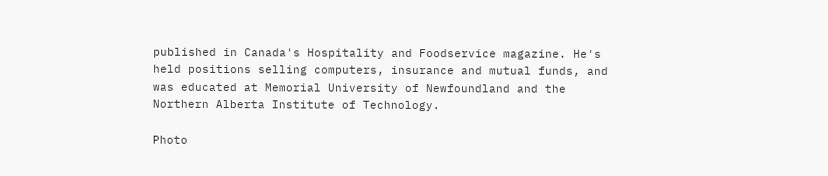published in Canada's Hospitality and Foodservice magazine. He's held positions selling computers, insurance and mutual funds, and was educated at Memorial University of Newfoundland and the Northern Alberta Institute of Technology.

Photo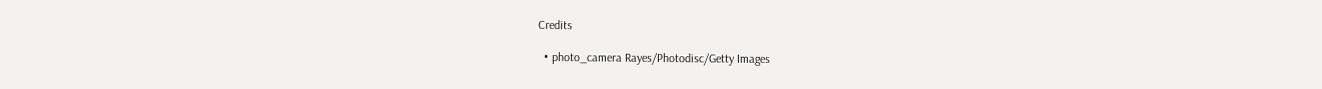Credits

  • photo_camera Rayes/Photodisc/Getty Images